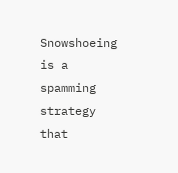Snowshoeing is a spamming strategy that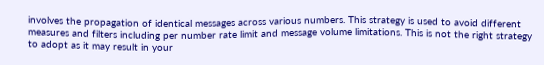involves the propagation of identical messages across various numbers. This strategy is used to avoid different measures and filters including per number rate limit and message volume limitations. This is not the right strategy to adopt as it may result in your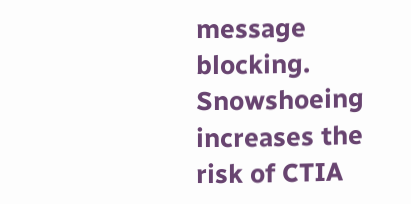message blocking. Snowshoeing increases the risk of CTIA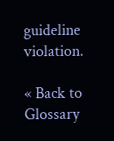guideline violation.

« Back to Glossary